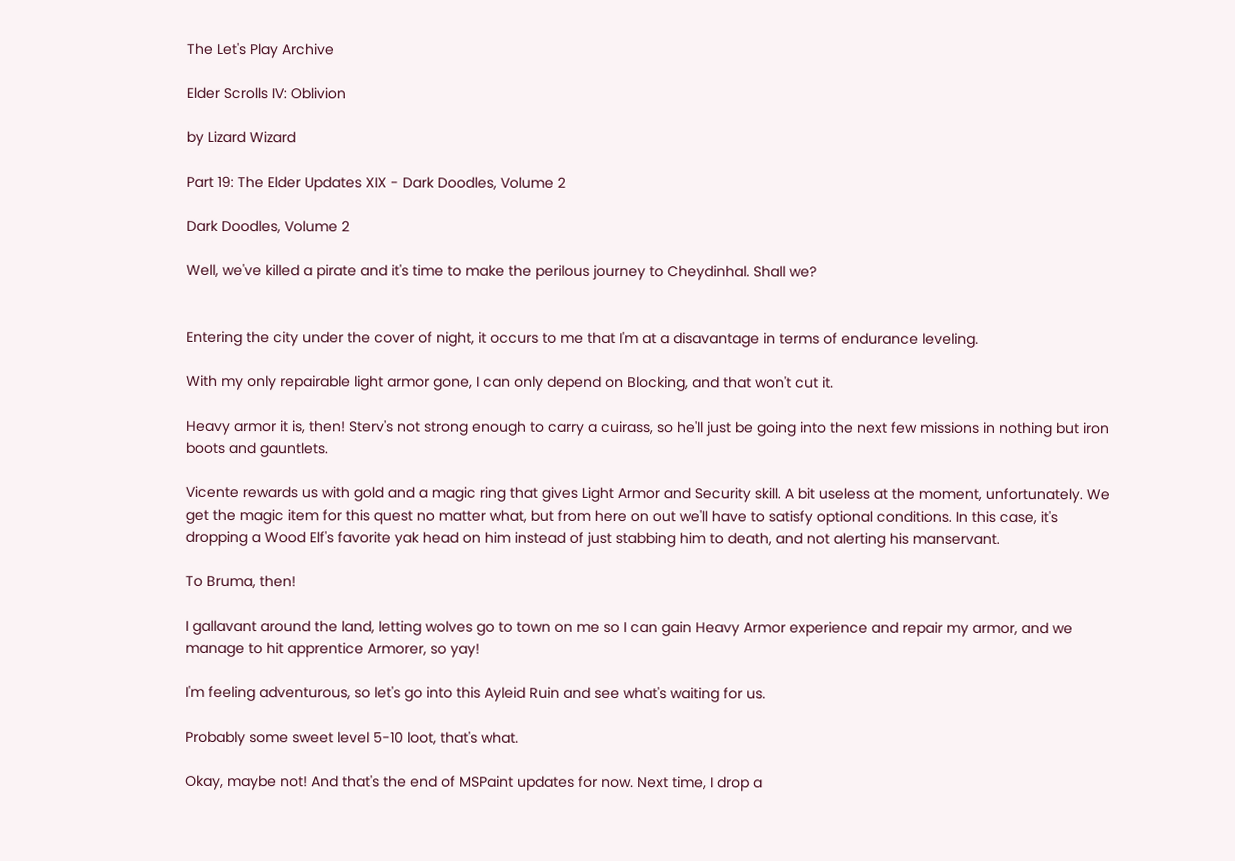The Let's Play Archive

Elder Scrolls IV: Oblivion

by Lizard Wizard

Part 19: The Elder Updates XIX - Dark Doodles, Volume 2

Dark Doodles, Volume 2

Well, we've killed a pirate and it's time to make the perilous journey to Cheydinhal. Shall we?


Entering the city under the cover of night, it occurs to me that I'm at a disavantage in terms of endurance leveling.

With my only repairable light armor gone, I can only depend on Blocking, and that won't cut it.

Heavy armor it is, then! Sterv's not strong enough to carry a cuirass, so he'll just be going into the next few missions in nothing but iron boots and gauntlets.

Vicente rewards us with gold and a magic ring that gives Light Armor and Security skill. A bit useless at the moment, unfortunately. We get the magic item for this quest no matter what, but from here on out we'll have to satisfy optional conditions. In this case, it's dropping a Wood Elf's favorite yak head on him instead of just stabbing him to death, and not alerting his manservant.

To Bruma, then!

I gallavant around the land, letting wolves go to town on me so I can gain Heavy Armor experience and repair my armor, and we manage to hit apprentice Armorer, so yay!

I'm feeling adventurous, so let's go into this Ayleid Ruin and see what's waiting for us.

Probably some sweet level 5-10 loot, that's what.

Okay, maybe not! And that's the end of MSPaint updates for now. Next time, I drop a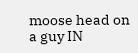moose head on a guy IN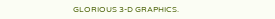GLORIOUS 3-D GRAPHICS.